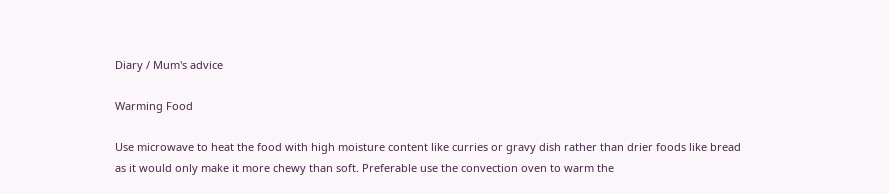Diary / Mum's advice

Warming Food

Use microwave to heat the food with high moisture content like curries or gravy dish rather than drier foods like bread as it would only make it more chewy than soft. Preferable use the convection oven to warm the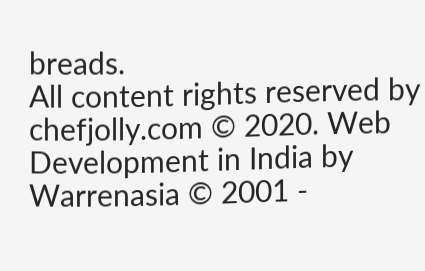breads.
All content rights reserved by chefjolly.com © 2020. Web Development in India by Warrenasia © 2001 -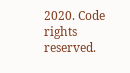2020. Code rights reserved.